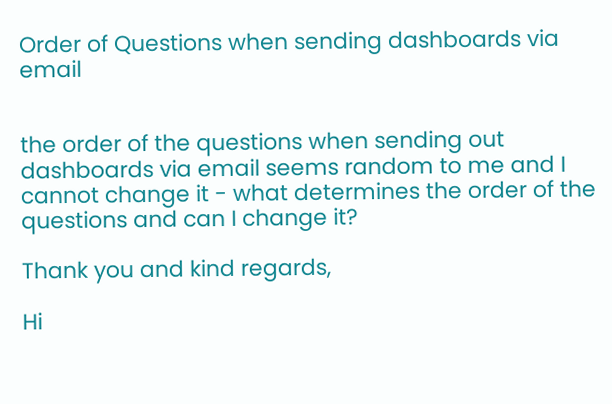Order of Questions when sending dashboards via email


the order of the questions when sending out dashboards via email seems random to me and I cannot change it - what determines the order of the questions and can I change it?

Thank you and kind regards,

Hi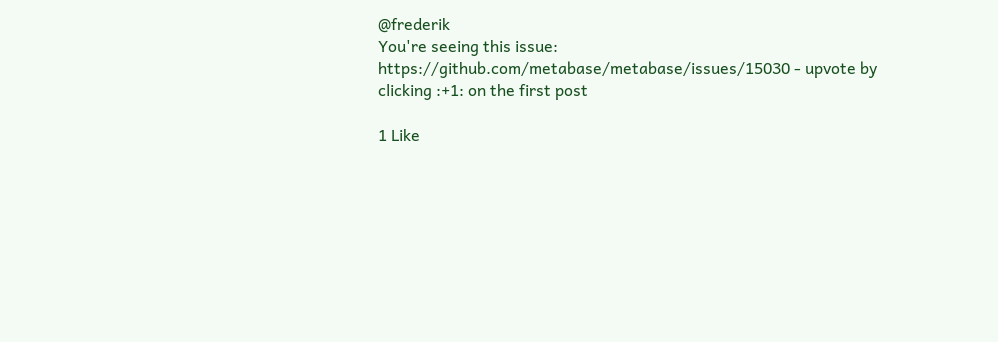@frederik
You're seeing this issue:
https://github.com/metabase/metabase/issues/15030 - upvote by clicking :+1: on the first post

1 Like